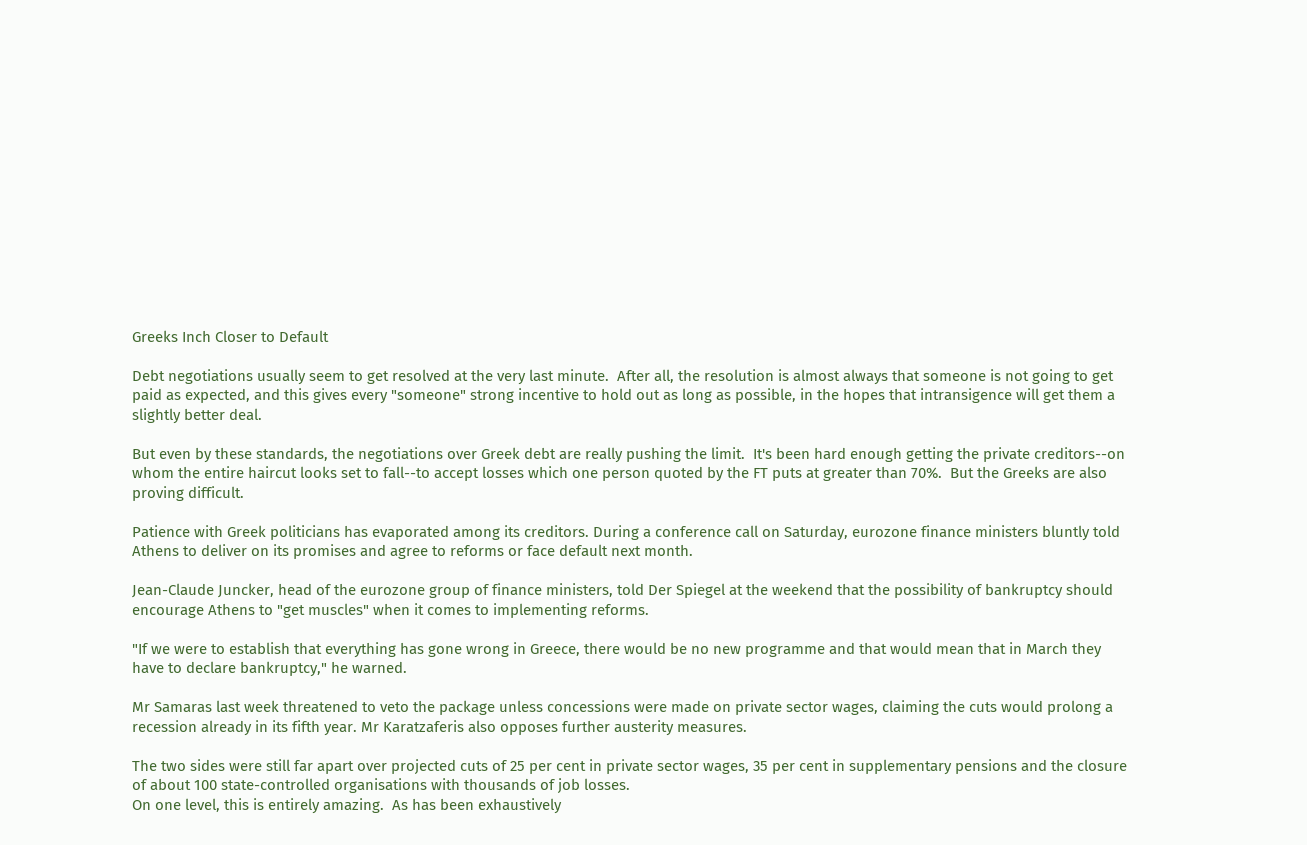Greeks Inch Closer to Default

Debt negotiations usually seem to get resolved at the very last minute.  After all, the resolution is almost always that someone is not going to get paid as expected, and this gives every "someone" strong incentive to hold out as long as possible, in the hopes that intransigence will get them a slightly better deal.

But even by these standards, the negotiations over Greek debt are really pushing the limit.  It's been hard enough getting the private creditors--on whom the entire haircut looks set to fall--to accept losses which one person quoted by the FT puts at greater than 70%.  But the Greeks are also proving difficult.

Patience with Greek politicians has evaporated among its creditors. During a conference call on Saturday, eurozone finance ministers bluntly told Athens to deliver on its promises and agree to reforms or face default next month.

Jean-Claude Juncker, head of the eurozone group of finance ministers, told Der Spiegel at the weekend that the possibility of bankruptcy should encourage Athens to "get muscles" when it comes to implementing reforms.

"If we were to establish that everything has gone wrong in Greece, there would be no new programme and that would mean that in March they have to declare bankruptcy," he warned.

Mr Samaras last week threatened to veto the package unless concessions were made on private sector wages, claiming the cuts would prolong a recession already in its fifth year. Mr Karatzaferis also opposes further austerity measures.

The two sides were still far apart over projected cuts of 25 per cent in private sector wages, 35 per cent in supplementary pensions and the closure of about 100 state-controlled organisations with thousands of job losses.
On one level, this is entirely amazing.  As has been exhaustively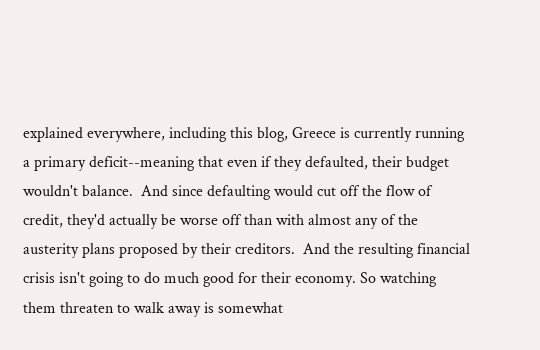explained everywhere, including this blog, Greece is currently running a primary deficit--meaning that even if they defaulted, their budget wouldn't balance.  And since defaulting would cut off the flow of credit, they'd actually be worse off than with almost any of the austerity plans proposed by their creditors.  And the resulting financial crisis isn't going to do much good for their economy. So watching them threaten to walk away is somewhat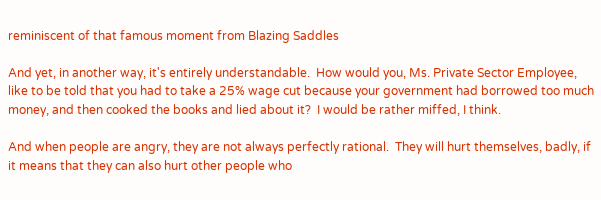reminiscent of that famous moment from Blazing Saddles

And yet, in another way, it's entirely understandable.  How would you, Ms. Private Sector Employee, like to be told that you had to take a 25% wage cut because your government had borrowed too much money, and then cooked the books and lied about it?  I would be rather miffed, I think.

And when people are angry, they are not always perfectly rational.  They will hurt themselves, badly, if it means that they can also hurt other people who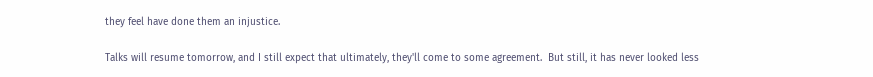they feel have done them an injustice.

Talks will resume tomorrow, and I still expect that ultimately, they'll come to some agreement.  But still, it has never looked less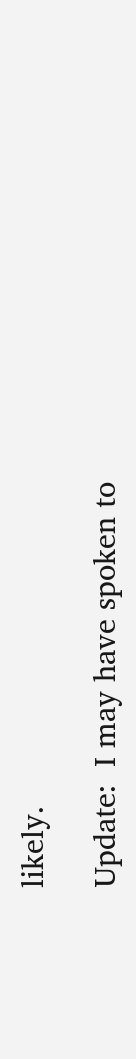likely.

Update:  I may have spoken to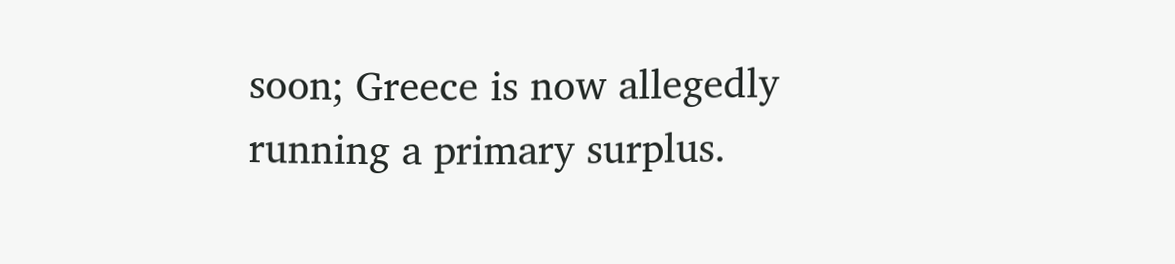soon; Greece is now allegedly running a primary surplus.